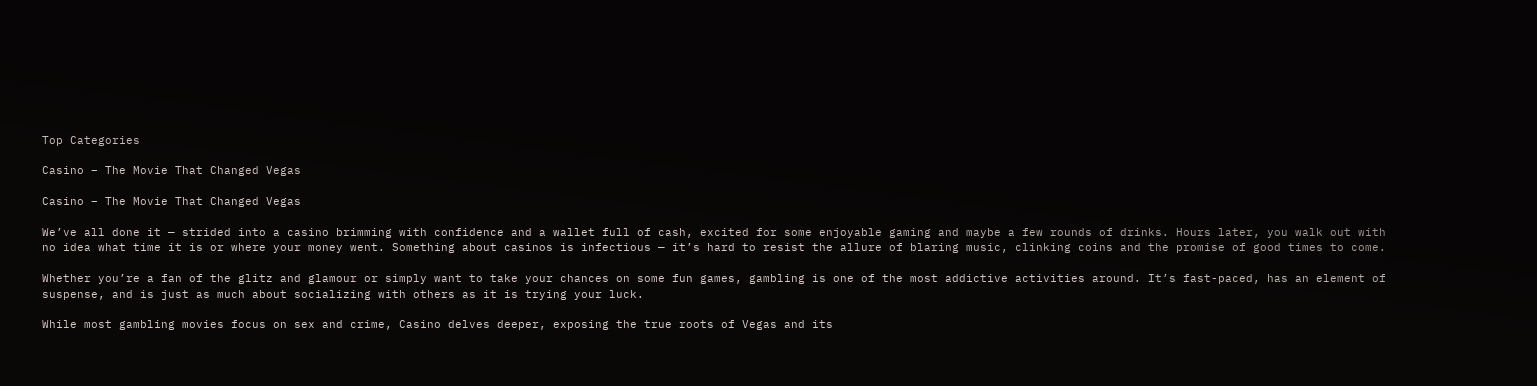Top Categories

Casino – The Movie That Changed Vegas

Casino – The Movie That Changed Vegas

We’ve all done it — strided into a casino brimming with confidence and a wallet full of cash, excited for some enjoyable gaming and maybe a few rounds of drinks. Hours later, you walk out with no idea what time it is or where your money went. Something about casinos is infectious — it’s hard to resist the allure of blaring music, clinking coins and the promise of good times to come.

Whether you’re a fan of the glitz and glamour or simply want to take your chances on some fun games, gambling is one of the most addictive activities around. It’s fast-paced, has an element of suspense, and is just as much about socializing with others as it is trying your luck.

While most gambling movies focus on sex and crime, Casino delves deeper, exposing the true roots of Vegas and its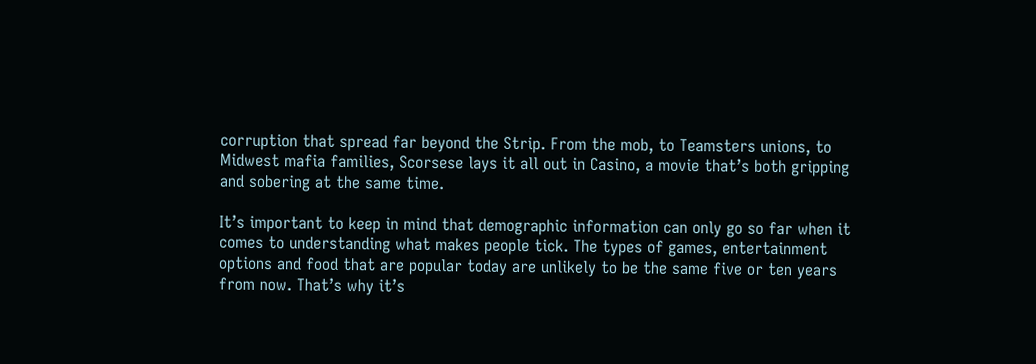corruption that spread far beyond the Strip. From the mob, to Teamsters unions, to Midwest mafia families, Scorsese lays it all out in Casino, a movie that’s both gripping and sobering at the same time.

It’s important to keep in mind that demographic information can only go so far when it comes to understanding what makes people tick. The types of games, entertainment options and food that are popular today are unlikely to be the same five or ten years from now. That’s why it’s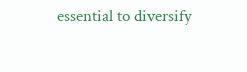essential to diversify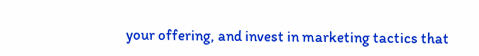your offering, and invest in marketing tactics that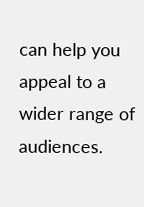can help you appeal to a wider range of audiences.